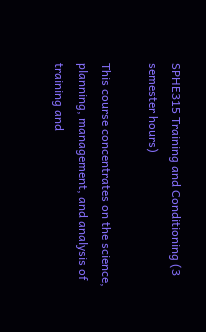SPHE315 Training and Conditioning (3 semester hours)

This course concentrates on the science, planning, management, and analysis of training and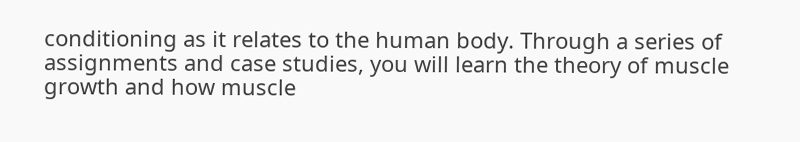conditioning as it relates to the human body. Through a series of assignments and case studies, you will learn the theory of muscle growth and how muscle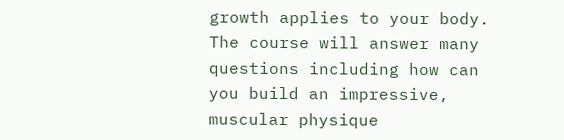growth applies to your body. The course will answer many questions including how can you build an impressive, muscular physique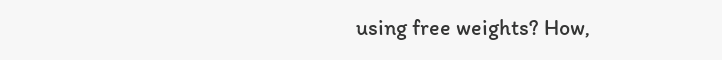using free weights? How,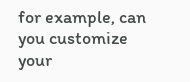for example, can you customize your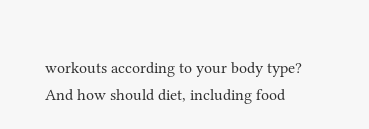workouts according to your body type? And how should diet, including food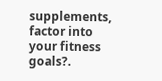supplements, factor into your fitness goals?.